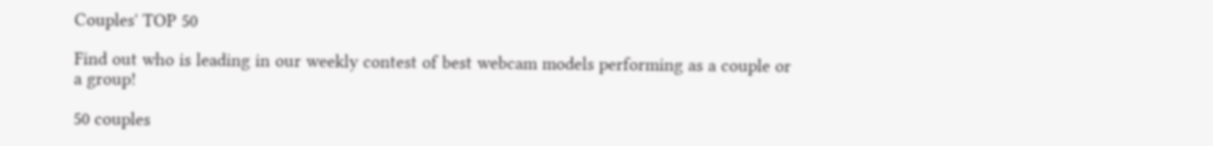Couples' TOP 50

Find out who is leading in our weekly contest of best webcam models performing as a couple or a group!

50 couples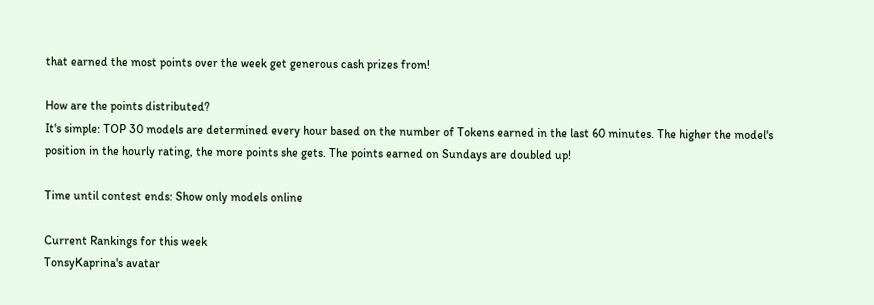that earned the most points over the week get generous cash prizes from!

How are the points distributed?
It's simple: TOP 30 models are determined every hour based on the number of Tokens earned in the last 60 minutes. The higher the model's position in the hourly rating, the more points she gets. The points earned on Sundays are doubled up!

Time until contest ends: Show only models online

Current Rankings for this week
TonsyKaprina's avatar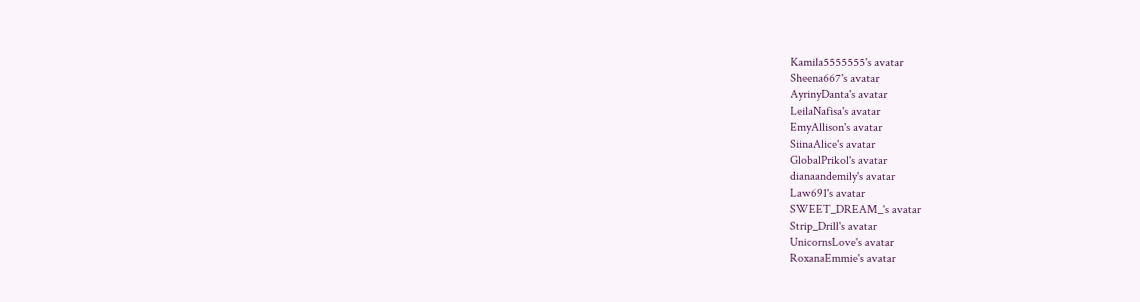Kamila5555555's avatar
Sheena667's avatar
AyrinyDanta's avatar
LeilaNafisa's avatar
EmyAllison's avatar
SiinaAlice's avatar
GlobalPrikol's avatar
dianaandemily's avatar
Law691's avatar
SWEET_DREAM_'s avatar
Strip_Drill's avatar
UnicornsLove's avatar
RoxanaEmmie's avatar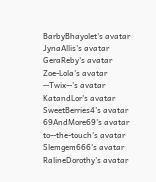BarbyBhayolet's avatar
JynaAllis's avatar
GeraReby's avatar
Zoe-Lola's avatar
--Twix--'s avatar
KatandLor's avatar
SweetBerries4's avatar
69AndMore69's avatar
to--the-touch's avatar
Slemgem666's avatar
RalineDorothy's avatar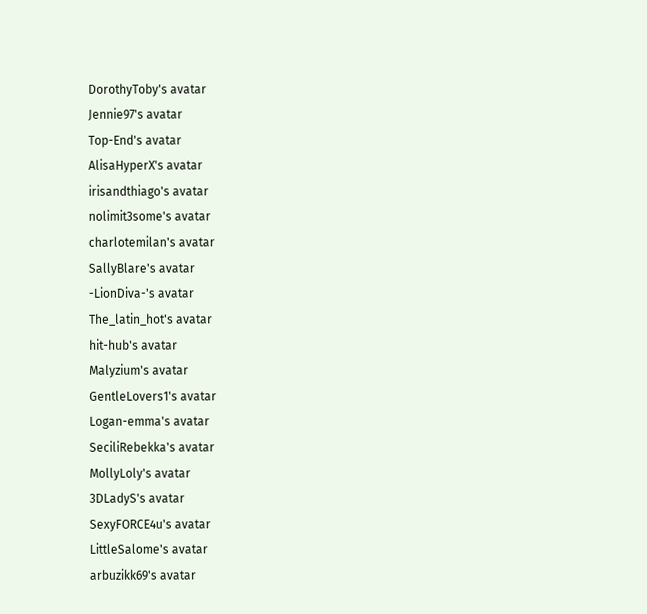DorothyToby's avatar
Jennie97's avatar
Top-End's avatar
AlisaHyperX's avatar
irisandthiago's avatar
nolimit3some's avatar
charlotemilan's avatar
SallyBlare's avatar
-LionDiva-'s avatar
The_latin_hot's avatar
hit-hub's avatar
Malyzium's avatar
GentleLovers1's avatar
Logan-emma's avatar
SeciliRebekka's avatar
MollyLoly's avatar
3DLadyS's avatar
SexyFORCE4u's avatar
LittleSalome's avatar
arbuzikk69's avatar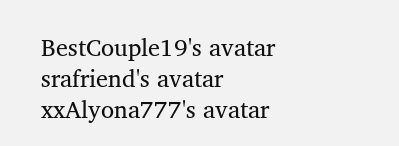BestCouple19's avatar
srafriend's avatar
xxAlyona777's avatar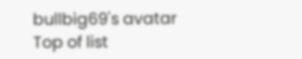bullbig69's avatar
Top of list